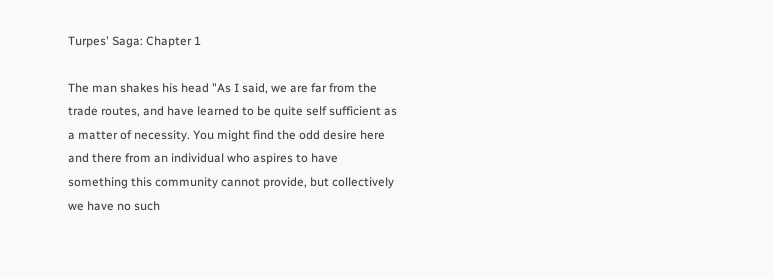Turpes' Saga: Chapter 1

The man shakes his head "As I said, we are far from the trade routes, and have learned to be quite self sufficient as a matter of necessity. You might find the odd desire here and there from an individual who aspires to have something this community cannot provide, but collectively we have no such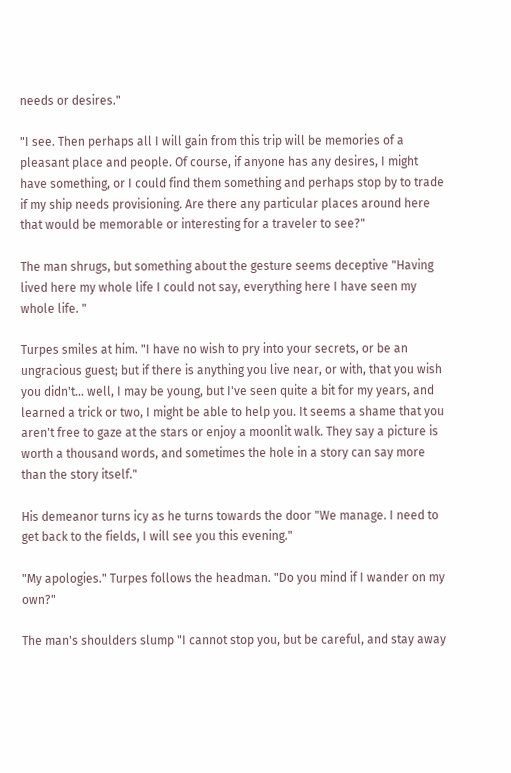needs or desires."

"I see. Then perhaps all I will gain from this trip will be memories of a pleasant place and people. Of course, if anyone has any desires, I might have something, or I could find them something and perhaps stop by to trade if my ship needs provisioning. Are there any particular places around here that would be memorable or interesting for a traveler to see?"

The man shrugs, but something about the gesture seems deceptive "Having lived here my whole life I could not say, everything here I have seen my whole life. "

Turpes smiles at him. "I have no wish to pry into your secrets, or be an ungracious guest; but if there is anything you live near, or with, that you wish you didn't... well, I may be young, but I've seen quite a bit for my years, and learned a trick or two, I might be able to help you. It seems a shame that you aren't free to gaze at the stars or enjoy a moonlit walk. They say a picture is worth a thousand words, and sometimes the hole in a story can say more than the story itself."

His demeanor turns icy as he turns towards the door "We manage. I need to get back to the fields, I will see you this evening."

"My apologies." Turpes follows the headman. "Do you mind if I wander on my own?"

The man's shoulders slump "I cannot stop you, but be careful, and stay away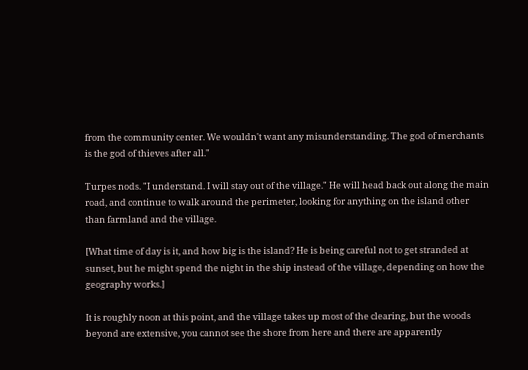from the community center. We wouldn't want any misunderstanding. The god of merchants is the god of thieves after all."

Turpes nods. "I understand. I will stay out of the village." He will head back out along the main road, and continue to walk around the perimeter, looking for anything on the island other than farmland and the village.

[What time of day is it, and how big is the island? He is being careful not to get stranded at sunset, but he might spend the night in the ship instead of the village, depending on how the geography works.]

It is roughly noon at this point, and the village takes up most of the clearing, but the woods beyond are extensive, you cannot see the shore from here and there are apparently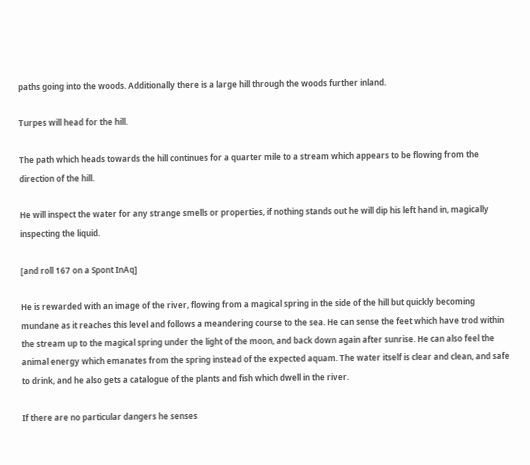paths going into the woods. Additionally there is a large hill through the woods further inland.

Turpes will head for the hill.

The path which heads towards the hill continues for a quarter mile to a stream which appears to be flowing from the direction of the hill.

He will inspect the water for any strange smells or properties, if nothing stands out he will dip his left hand in, magically inspecting the liquid.

[and roll 167 on a Spont InAq]

He is rewarded with an image of the river, flowing from a magical spring in the side of the hill but quickly becoming mundane as it reaches this level and follows a meandering course to the sea. He can sense the feet which have trod within the stream up to the magical spring under the light of the moon, and back down again after sunrise. He can also feel the animal energy which emanates from the spring instead of the expected aquam. The water itself is clear and clean, and safe to drink, and he also gets a catalogue of the plants and fish which dwell in the river.

If there are no particular dangers he senses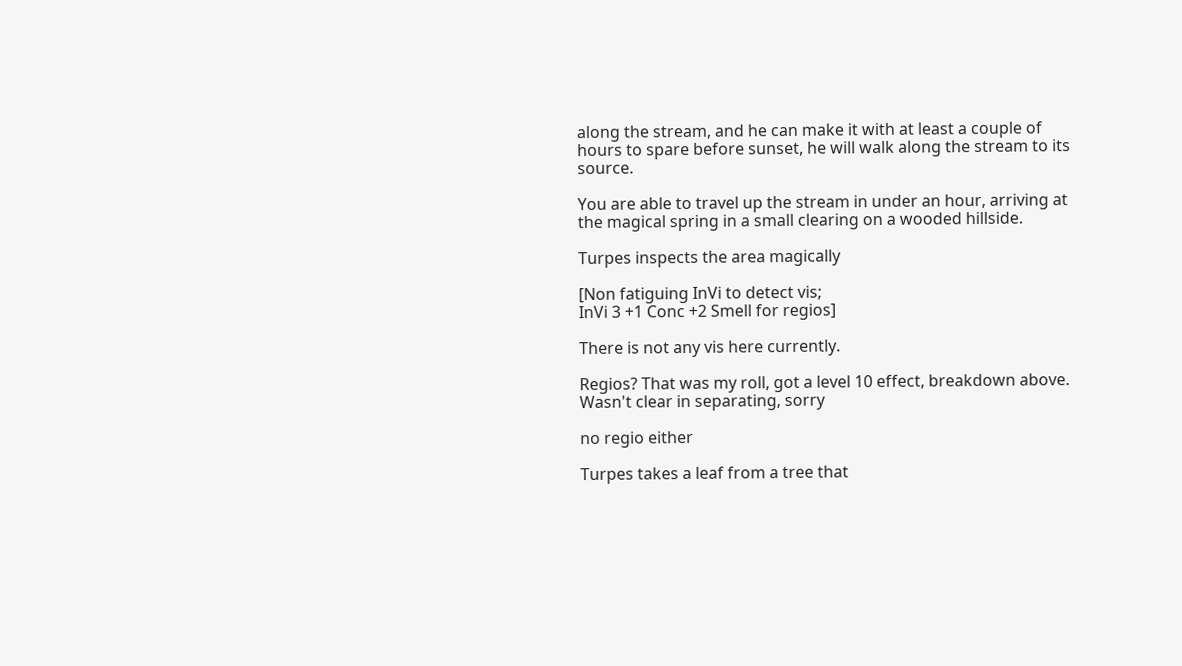along the stream, and he can make it with at least a couple of hours to spare before sunset, he will walk along the stream to its source.

You are able to travel up the stream in under an hour, arriving at the magical spring in a small clearing on a wooded hillside.

Turpes inspects the area magically

[Non fatiguing InVi to detect vis;
InVi 3 +1 Conc +2 Smell for regios]

There is not any vis here currently.

Regios? That was my roll, got a level 10 effect, breakdown above. Wasn't clear in separating, sorry

no regio either

Turpes takes a leaf from a tree that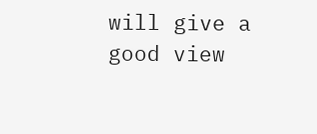will give a good view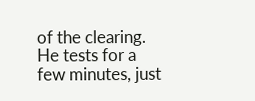of the clearing. He tests for a few minutes, just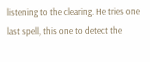listening to the clearing. He tries one last spell, this one to detect the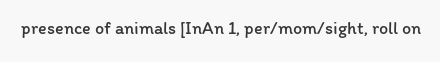presence of animals [InAn 1, per/mom/sight, roll on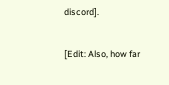discord].

[Edit: Also, how far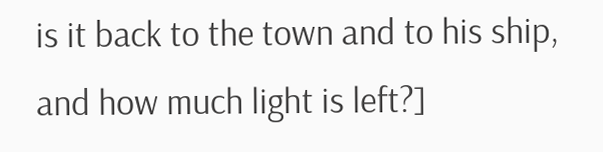is it back to the town and to his ship, and how much light is left?]